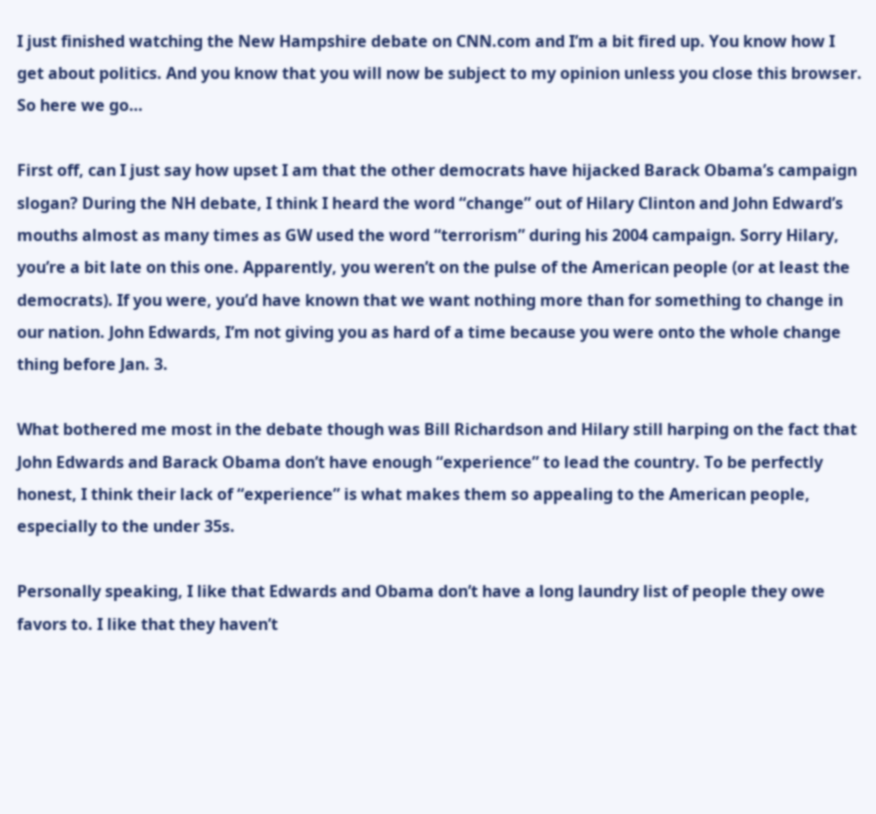I just finished watching the New Hampshire debate on CNN.com and I’m a bit fired up. You know how I get about politics. And you know that you will now be subject to my opinion unless you close this browser. So here we go…

First off, can I just say how upset I am that the other democrats have hijacked Barack Obama’s campaign slogan? During the NH debate, I think I heard the word “change” out of Hilary Clinton and John Edward’s mouths almost as many times as GW used the word “terrorism” during his 2004 campaign. Sorry Hilary, you’re a bit late on this one. Apparently, you weren’t on the pulse of the American people (or at least the democrats). If you were, you’d have known that we want nothing more than for something to change in our nation. John Edwards, I’m not giving you as hard of a time because you were onto the whole change thing before Jan. 3.

What bothered me most in the debate though was Bill Richardson and Hilary still harping on the fact that John Edwards and Barack Obama don’t have enough “experience” to lead the country. To be perfectly honest, I think their lack of “experience” is what makes them so appealing to the American people, especially to the under 35s.

Personally speaking, I like that Edwards and Obama don’t have a long laundry list of people they owe favors to. I like that they haven’t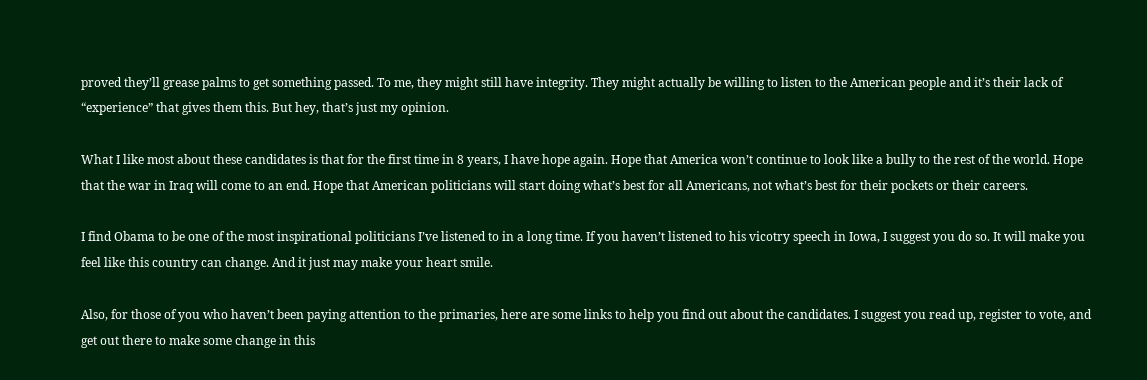proved they’ll grease palms to get something passed. To me, they might still have integrity. They might actually be willing to listen to the American people and it’s their lack of “experience” that gives them this. But hey, that’s just my opinion.

What I like most about these candidates is that for the first time in 8 years, I have hope again. Hope that America won’t continue to look like a bully to the rest of the world. Hope that the war in Iraq will come to an end. Hope that American politicians will start doing what’s best for all Americans, not what’s best for their pockets or their careers.

I find Obama to be one of the most inspirational politicians I’ve listened to in a long time. If you haven’t listened to his vicotry speech in Iowa, I suggest you do so. It will make you feel like this country can change. And it just may make your heart smile.

Also, for those of you who haven’t been paying attention to the primaries, here are some links to help you find out about the candidates. I suggest you read up, register to vote, and get out there to make some change in this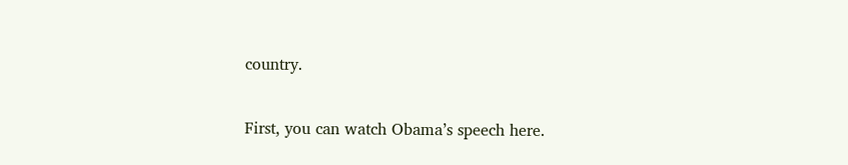country.

First, you can watch Obama’s speech here.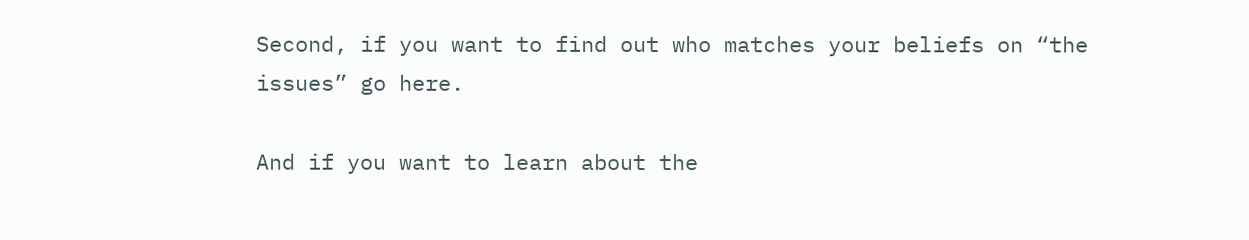Second, if you want to find out who matches your beliefs on “the issues” go here.

And if you want to learn about the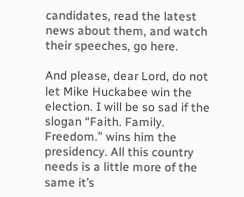candidates, read the latest news about them, and watch their speeches, go here.

And please, dear Lord, do not let Mike Huckabee win the election. I will be so sad if the slogan “Faith. Family. Freedom.” wins him the presidency. All this country needs is a little more of the same it’s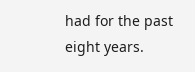had for the past eight years.